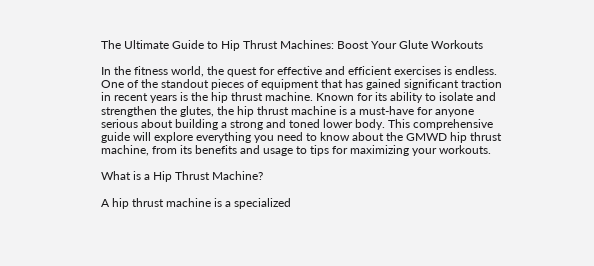The Ultimate Guide to Hip Thrust Machines: Boost Your Glute Workouts

In the fitness world, the quest for effective and efficient exercises is endless. One of the standout pieces of equipment that has gained significant traction in recent years is the hip thrust machine. Known for its ability to isolate and strengthen the glutes, the hip thrust machine is a must-have for anyone serious about building a strong and toned lower body. This comprehensive guide will explore everything you need to know about the GMWD hip thrust machine, from its benefits and usage to tips for maximizing your workouts.

What is a Hip Thrust Machine?

A hip thrust machine is a specialized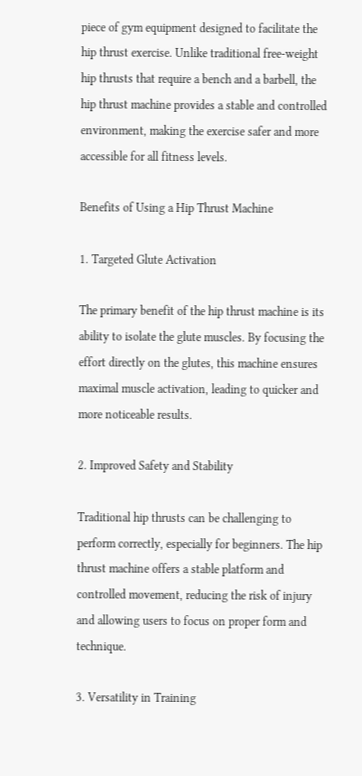piece of gym equipment designed to facilitate the hip thrust exercise. Unlike traditional free-weight hip thrusts that require a bench and a barbell, the hip thrust machine provides a stable and controlled environment, making the exercise safer and more accessible for all fitness levels.

Benefits of Using a Hip Thrust Machine

1. Targeted Glute Activation

The primary benefit of the hip thrust machine is its ability to isolate the glute muscles. By focusing the effort directly on the glutes, this machine ensures maximal muscle activation, leading to quicker and more noticeable results.

2. Improved Safety and Stability

Traditional hip thrusts can be challenging to perform correctly, especially for beginners. The hip thrust machine offers a stable platform and controlled movement, reducing the risk of injury and allowing users to focus on proper form and technique.

3. Versatility in Training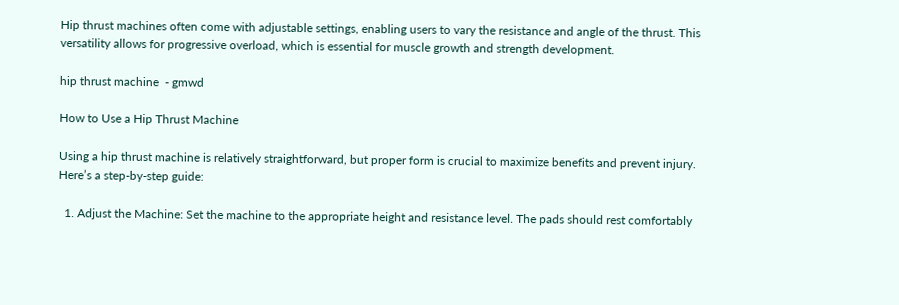Hip thrust machines often come with adjustable settings, enabling users to vary the resistance and angle of the thrust. This versatility allows for progressive overload, which is essential for muscle growth and strength development.

hip thrust machine  - gmwd

How to Use a Hip Thrust Machine

Using a hip thrust machine is relatively straightforward, but proper form is crucial to maximize benefits and prevent injury. Here’s a step-by-step guide:

  1. Adjust the Machine: Set the machine to the appropriate height and resistance level. The pads should rest comfortably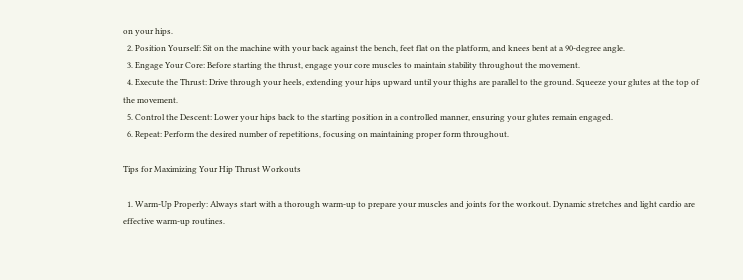on your hips.
  2. Position Yourself: Sit on the machine with your back against the bench, feet flat on the platform, and knees bent at a 90-degree angle.
  3. Engage Your Core: Before starting the thrust, engage your core muscles to maintain stability throughout the movement.
  4. Execute the Thrust: Drive through your heels, extending your hips upward until your thighs are parallel to the ground. Squeeze your glutes at the top of the movement.
  5. Control the Descent: Lower your hips back to the starting position in a controlled manner, ensuring your glutes remain engaged.
  6. Repeat: Perform the desired number of repetitions, focusing on maintaining proper form throughout.

Tips for Maximizing Your Hip Thrust Workouts

  1. Warm-Up Properly: Always start with a thorough warm-up to prepare your muscles and joints for the workout. Dynamic stretches and light cardio are effective warm-up routines.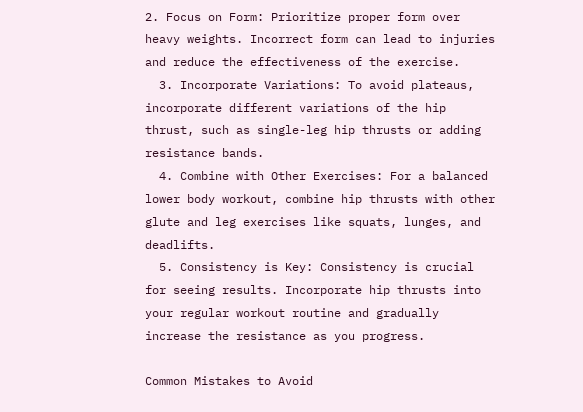2. Focus on Form: Prioritize proper form over heavy weights. Incorrect form can lead to injuries and reduce the effectiveness of the exercise.
  3. Incorporate Variations: To avoid plateaus, incorporate different variations of the hip thrust, such as single-leg hip thrusts or adding resistance bands.
  4. Combine with Other Exercises: For a balanced lower body workout, combine hip thrusts with other glute and leg exercises like squats, lunges, and deadlifts.
  5. Consistency is Key: Consistency is crucial for seeing results. Incorporate hip thrusts into your regular workout routine and gradually increase the resistance as you progress.

Common Mistakes to Avoid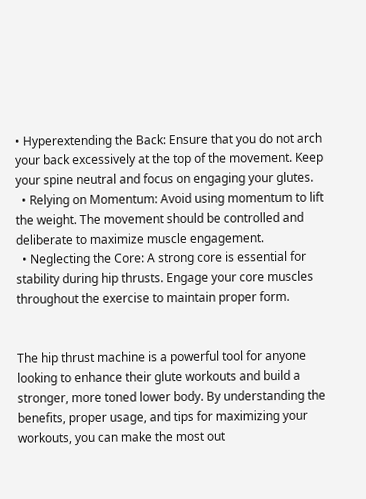• Hyperextending the Back: Ensure that you do not arch your back excessively at the top of the movement. Keep your spine neutral and focus on engaging your glutes.
  • Relying on Momentum: Avoid using momentum to lift the weight. The movement should be controlled and deliberate to maximize muscle engagement.
  • Neglecting the Core: A strong core is essential for stability during hip thrusts. Engage your core muscles throughout the exercise to maintain proper form.


The hip thrust machine is a powerful tool for anyone looking to enhance their glute workouts and build a stronger, more toned lower body. By understanding the benefits, proper usage, and tips for maximizing your workouts, you can make the most out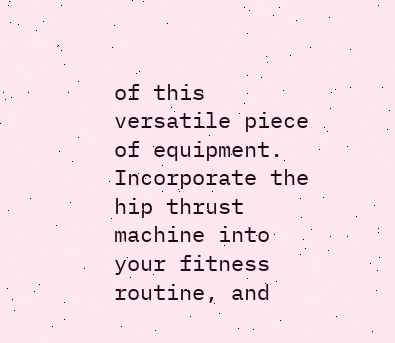of this versatile piece of equipment. Incorporate the hip thrust machine into your fitness routine, and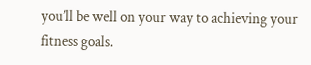you’ll be well on your way to achieving your fitness goals.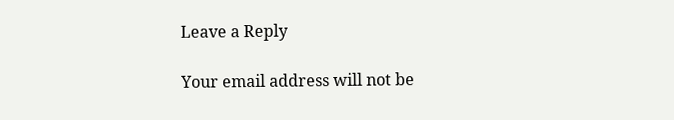Leave a Reply

Your email address will not be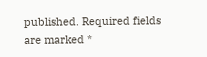published. Required fields are marked *